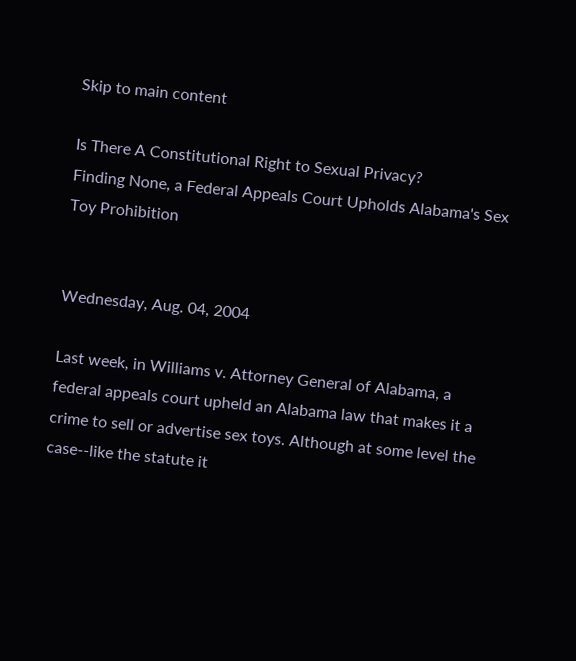Skip to main content

Is There A Constitutional Right to Sexual Privacy?
Finding None, a Federal Appeals Court Upholds Alabama's Sex Toy Prohibition


Wednesday, Aug. 04, 2004

Last week, in Williams v. Attorney General of Alabama, a federal appeals court upheld an Alabama law that makes it a crime to sell or advertise sex toys. Although at some level the case--like the statute it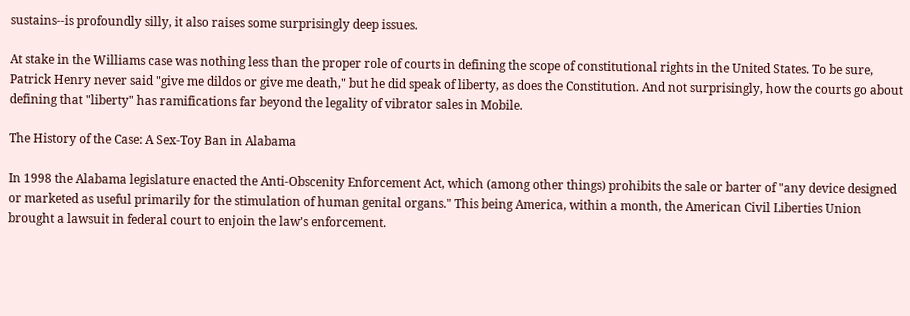sustains--is profoundly silly, it also raises some surprisingly deep issues.

At stake in the Williams case was nothing less than the proper role of courts in defining the scope of constitutional rights in the United States. To be sure, Patrick Henry never said "give me dildos or give me death," but he did speak of liberty, as does the Constitution. And not surprisingly, how the courts go about defining that "liberty" has ramifications far beyond the legality of vibrator sales in Mobile.

The History of the Case: A Sex-Toy Ban in Alabama

In 1998 the Alabama legislature enacted the Anti-Obscenity Enforcement Act, which (among other things) prohibits the sale or barter of "any device designed or marketed as useful primarily for the stimulation of human genital organs." This being America, within a month, the American Civil Liberties Union brought a lawsuit in federal court to enjoin the law's enforcement.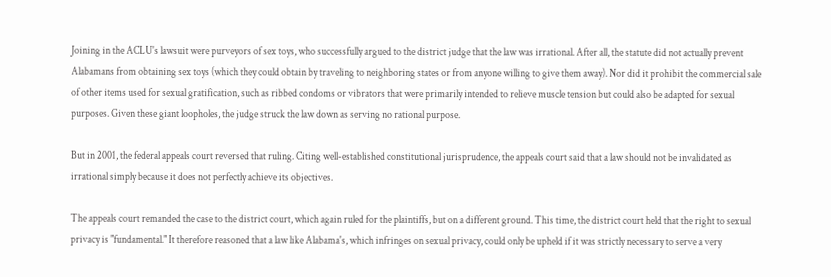Joining in the ACLU's lawsuit were purveyors of sex toys, who successfully argued to the district judge that the law was irrational. After all, the statute did not actually prevent Alabamans from obtaining sex toys (which they could obtain by traveling to neighboring states or from anyone willing to give them away). Nor did it prohibit the commercial sale of other items used for sexual gratification, such as ribbed condoms or vibrators that were primarily intended to relieve muscle tension but could also be adapted for sexual purposes. Given these giant loopholes, the judge struck the law down as serving no rational purpose.

But in 2001, the federal appeals court reversed that ruling. Citing well-established constitutional jurisprudence, the appeals court said that a law should not be invalidated as irrational simply because it does not perfectly achieve its objectives.

The appeals court remanded the case to the district court, which again ruled for the plaintiffs, but on a different ground. This time, the district court held that the right to sexual privacy is "fundamental." It therefore reasoned that a law like Alabama's, which infringes on sexual privacy, could only be upheld if it was strictly necessary to serve a very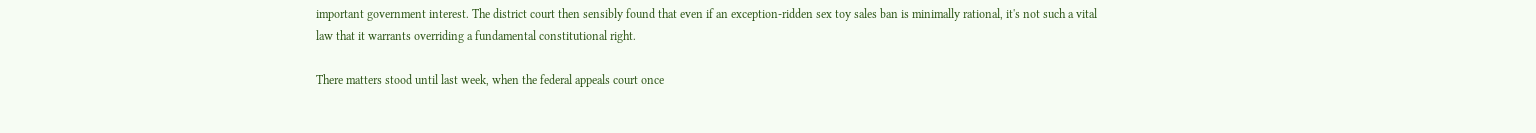important government interest. The district court then sensibly found that even if an exception-ridden sex toy sales ban is minimally rational, it's not such a vital law that it warrants overriding a fundamental constitutional right.

There matters stood until last week, when the federal appeals court once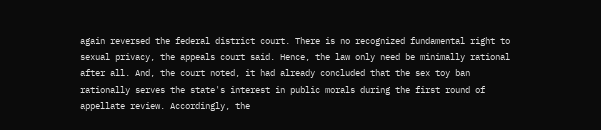again reversed the federal district court. There is no recognized fundamental right to sexual privacy, the appeals court said. Hence, the law only need be minimally rational after all. And, the court noted, it had already concluded that the sex toy ban rationally serves the state's interest in public morals during the first round of appellate review. Accordingly, the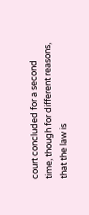court concluded for a second time, though for different reasons, that the law is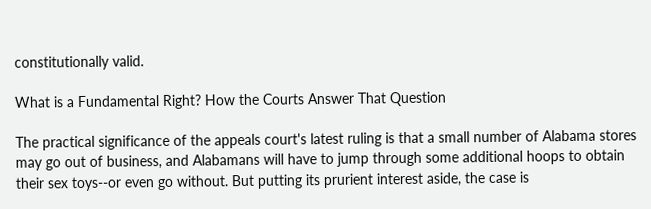constitutionally valid.

What is a Fundamental Right? How the Courts Answer That Question

The practical significance of the appeals court's latest ruling is that a small number of Alabama stores may go out of business, and Alabamans will have to jump through some additional hoops to obtain their sex toys--or even go without. But putting its prurient interest aside, the case is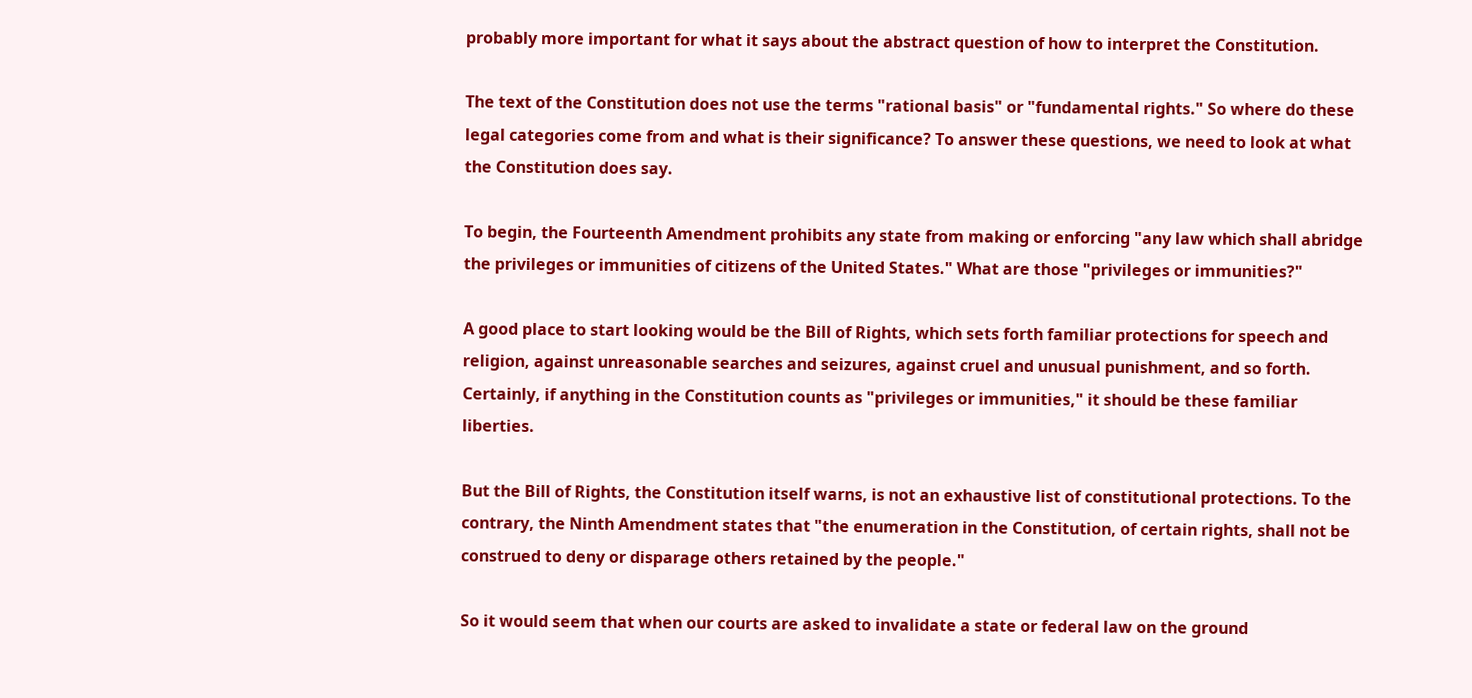probably more important for what it says about the abstract question of how to interpret the Constitution.

The text of the Constitution does not use the terms "rational basis" or "fundamental rights." So where do these legal categories come from and what is their significance? To answer these questions, we need to look at what the Constitution does say.

To begin, the Fourteenth Amendment prohibits any state from making or enforcing "any law which shall abridge the privileges or immunities of citizens of the United States." What are those "privileges or immunities?"

A good place to start looking would be the Bill of Rights, which sets forth familiar protections for speech and religion, against unreasonable searches and seizures, against cruel and unusual punishment, and so forth. Certainly, if anything in the Constitution counts as "privileges or immunities," it should be these familiar liberties.

But the Bill of Rights, the Constitution itself warns, is not an exhaustive list of constitutional protections. To the contrary, the Ninth Amendment states that "the enumeration in the Constitution, of certain rights, shall not be construed to deny or disparage others retained by the people."

So it would seem that when our courts are asked to invalidate a state or federal law on the ground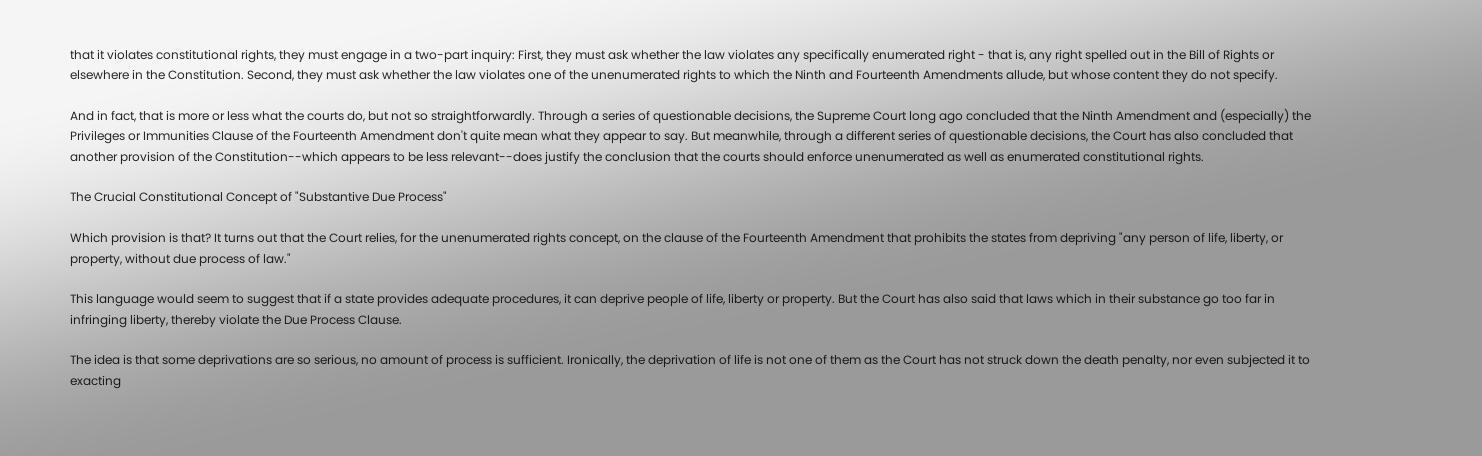that it violates constitutional rights, they must engage in a two-part inquiry: First, they must ask whether the law violates any specifically enumerated right - that is, any right spelled out in the Bill of Rights or elsewhere in the Constitution. Second, they must ask whether the law violates one of the unenumerated rights to which the Ninth and Fourteenth Amendments allude, but whose content they do not specify.

And in fact, that is more or less what the courts do, but not so straightforwardly. Through a series of questionable decisions, the Supreme Court long ago concluded that the Ninth Amendment and (especially) the Privileges or Immunities Clause of the Fourteenth Amendment don't quite mean what they appear to say. But meanwhile, through a different series of questionable decisions, the Court has also concluded that another provision of the Constitution--which appears to be less relevant--does justify the conclusion that the courts should enforce unenumerated as well as enumerated constitutional rights.

The Crucial Constitutional Concept of "Substantive Due Process"

Which provision is that? It turns out that the Court relies, for the unenumerated rights concept, on the clause of the Fourteenth Amendment that prohibits the states from depriving "any person of life, liberty, or property, without due process of law."

This language would seem to suggest that if a state provides adequate procedures, it can deprive people of life, liberty or property. But the Court has also said that laws which in their substance go too far in infringing liberty, thereby violate the Due Process Clause.

The idea is that some deprivations are so serious, no amount of process is sufficient. Ironically, the deprivation of life is not one of them as the Court has not struck down the death penalty, nor even subjected it to exacting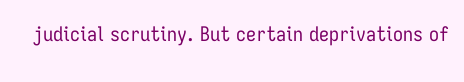judicial scrutiny. But certain deprivations of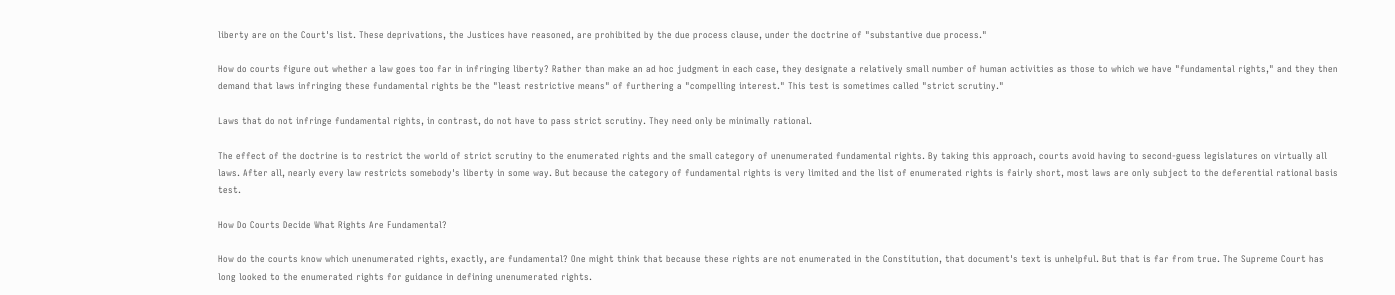liberty are on the Court's list. These deprivations, the Justices have reasoned, are prohibited by the due process clause, under the doctrine of "substantive due process."

How do courts figure out whether a law goes too far in infringing liberty? Rather than make an ad hoc judgment in each case, they designate a relatively small number of human activities as those to which we have "fundamental rights," and they then demand that laws infringing these fundamental rights be the "least restrictive means" of furthering a "compelling interest." This test is sometimes called "strict scrutiny."

Laws that do not infringe fundamental rights, in contrast, do not have to pass strict scrutiny. They need only be minimally rational.

The effect of the doctrine is to restrict the world of strict scrutiny to the enumerated rights and the small category of unenumerated fundamental rights. By taking this approach, courts avoid having to second-guess legislatures on virtually all laws. After all, nearly every law restricts somebody's liberty in some way. But because the category of fundamental rights is very limited and the list of enumerated rights is fairly short, most laws are only subject to the deferential rational basis test.

How Do Courts Decide What Rights Are Fundamental?

How do the courts know which unenumerated rights, exactly, are fundamental? One might think that because these rights are not enumerated in the Constitution, that document's text is unhelpful. But that is far from true. The Supreme Court has long looked to the enumerated rights for guidance in defining unenumerated rights.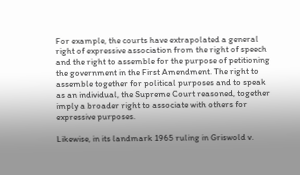For example, the courts have extrapolated a general right of expressive association from the right of speech and the right to assemble for the purpose of petitioning the government in the First Amendment. The right to assemble together for political purposes and to speak as an individual, the Supreme Court reasoned, together imply a broader right to associate with others for expressive purposes.

Likewise, in its landmark 1965 ruling in Griswold v.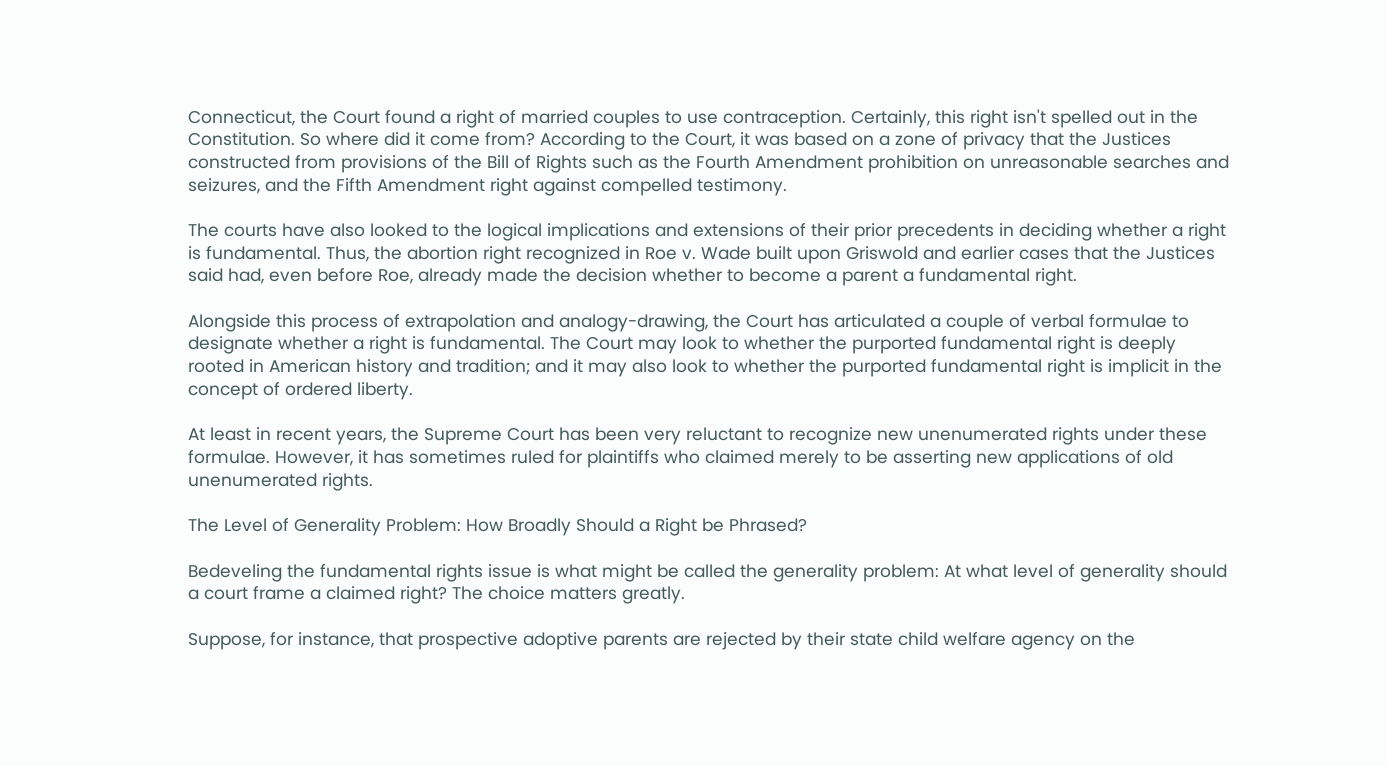Connecticut, the Court found a right of married couples to use contraception. Certainly, this right isn't spelled out in the Constitution. So where did it come from? According to the Court, it was based on a zone of privacy that the Justices constructed from provisions of the Bill of Rights such as the Fourth Amendment prohibition on unreasonable searches and seizures, and the Fifth Amendment right against compelled testimony.

The courts have also looked to the logical implications and extensions of their prior precedents in deciding whether a right is fundamental. Thus, the abortion right recognized in Roe v. Wade built upon Griswold and earlier cases that the Justices said had, even before Roe, already made the decision whether to become a parent a fundamental right.

Alongside this process of extrapolation and analogy-drawing, the Court has articulated a couple of verbal formulae to designate whether a right is fundamental. The Court may look to whether the purported fundamental right is deeply rooted in American history and tradition; and it may also look to whether the purported fundamental right is implicit in the concept of ordered liberty.

At least in recent years, the Supreme Court has been very reluctant to recognize new unenumerated rights under these formulae. However, it has sometimes ruled for plaintiffs who claimed merely to be asserting new applications of old unenumerated rights.

The Level of Generality Problem: How Broadly Should a Right be Phrased?

Bedeveling the fundamental rights issue is what might be called the generality problem: At what level of generality should a court frame a claimed right? The choice matters greatly.

Suppose, for instance, that prospective adoptive parents are rejected by their state child welfare agency on the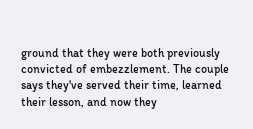ground that they were both previously convicted of embezzlement. The couple says they've served their time, learned their lesson, and now they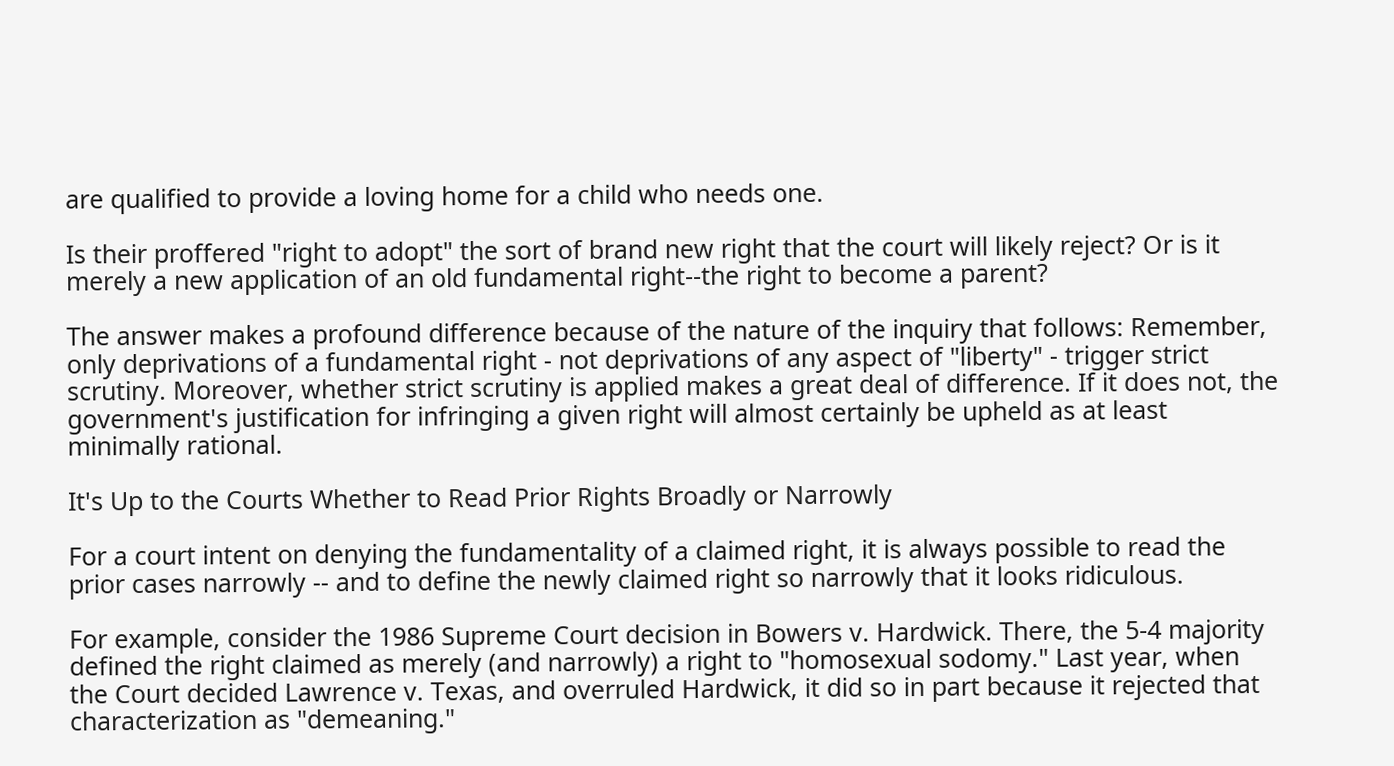are qualified to provide a loving home for a child who needs one.

Is their proffered "right to adopt" the sort of brand new right that the court will likely reject? Or is it merely a new application of an old fundamental right--the right to become a parent?

The answer makes a profound difference because of the nature of the inquiry that follows: Remember, only deprivations of a fundamental right - not deprivations of any aspect of "liberty" - trigger strict scrutiny. Moreover, whether strict scrutiny is applied makes a great deal of difference. If it does not, the government's justification for infringing a given right will almost certainly be upheld as at least minimally rational.

It's Up to the Courts Whether to Read Prior Rights Broadly or Narrowly

For a court intent on denying the fundamentality of a claimed right, it is always possible to read the prior cases narrowly -- and to define the newly claimed right so narrowly that it looks ridiculous.

For example, consider the 1986 Supreme Court decision in Bowers v. Hardwick. There, the 5-4 majority defined the right claimed as merely (and narrowly) a right to "homosexual sodomy." Last year, when the Court decided Lawrence v. Texas, and overruled Hardwick, it did so in part because it rejected that characterization as "demeaning."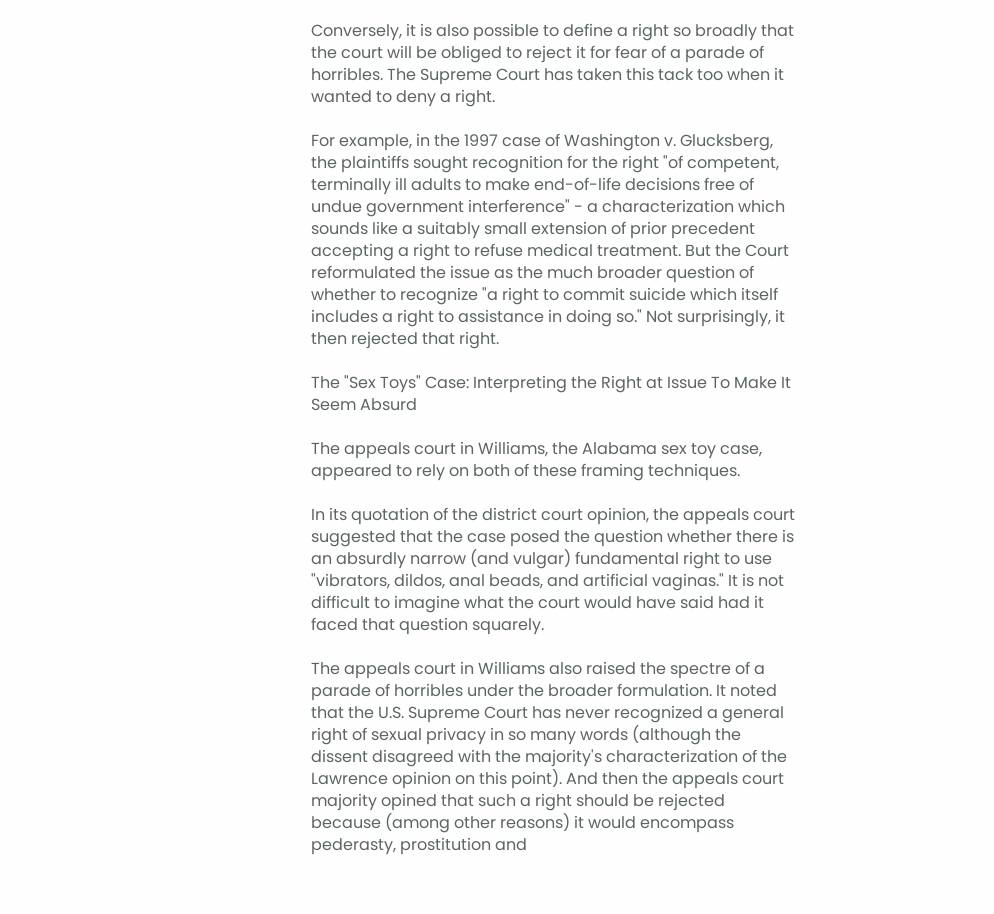Conversely, it is also possible to define a right so broadly that the court will be obliged to reject it for fear of a parade of horribles. The Supreme Court has taken this tack too when it wanted to deny a right.

For example, in the 1997 case of Washington v. Glucksberg, the plaintiffs sought recognition for the right "of competent, terminally ill adults to make end-of-life decisions free of undue government interference" - a characterization which sounds like a suitably small extension of prior precedent accepting a right to refuse medical treatment. But the Court reformulated the issue as the much broader question of whether to recognize "a right to commit suicide which itself includes a right to assistance in doing so." Not surprisingly, it then rejected that right.

The "Sex Toys" Case: Interpreting the Right at Issue To Make It Seem Absurd

The appeals court in Williams, the Alabama sex toy case, appeared to rely on both of these framing techniques.

In its quotation of the district court opinion, the appeals court suggested that the case posed the question whether there is an absurdly narrow (and vulgar) fundamental right to use "vibrators, dildos, anal beads, and artificial vaginas." It is not difficult to imagine what the court would have said had it faced that question squarely.

The appeals court in Williams also raised the spectre of a parade of horribles under the broader formulation. It noted that the U.S. Supreme Court has never recognized a general right of sexual privacy in so many words (although the dissent disagreed with the majority's characterization of the Lawrence opinion on this point). And then the appeals court majority opined that such a right should be rejected because (among other reasons) it would encompass pederasty, prostitution and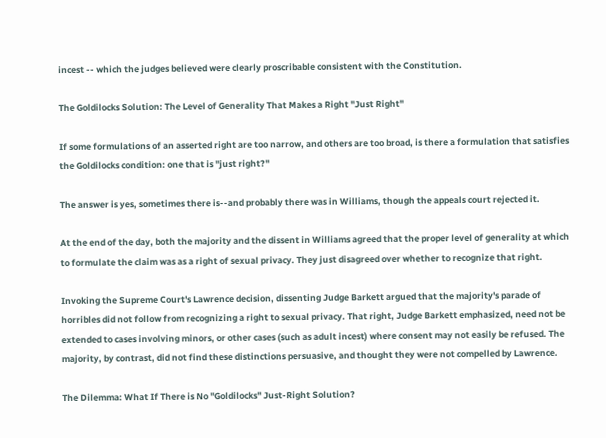incest -- which the judges believed were clearly proscribable consistent with the Constitution.

The Goldilocks Solution: The Level of Generality That Makes a Right "Just Right"

If some formulations of an asserted right are too narrow, and others are too broad, is there a formulation that satisfies the Goldilocks condition: one that is "just right?"

The answer is yes, sometimes there is--and probably there was in Williams, though the appeals court rejected it.

At the end of the day, both the majority and the dissent in Williams agreed that the proper level of generality at which to formulate the claim was as a right of sexual privacy. They just disagreed over whether to recognize that right.

Invoking the Supreme Court's Lawrence decision, dissenting Judge Barkett argued that the majority's parade of horribles did not follow from recognizing a right to sexual privacy. That right, Judge Barkett emphasized, need not be extended to cases involving minors, or other cases (such as adult incest) where consent may not easily be refused. The majority, by contrast, did not find these distinctions persuasive, and thought they were not compelled by Lawrence.

The Dilemma: What If There is No "Goldilocks" Just-Right Solution?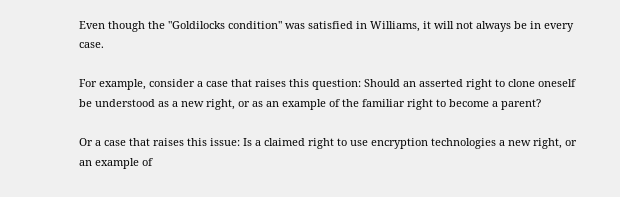Even though the "Goldilocks condition" was satisfied in Williams, it will not always be in every case.

For example, consider a case that raises this question: Should an asserted right to clone oneself be understood as a new right, or as an example of the familiar right to become a parent?

Or a case that raises this issue: Is a claimed right to use encryption technologies a new right, or an example of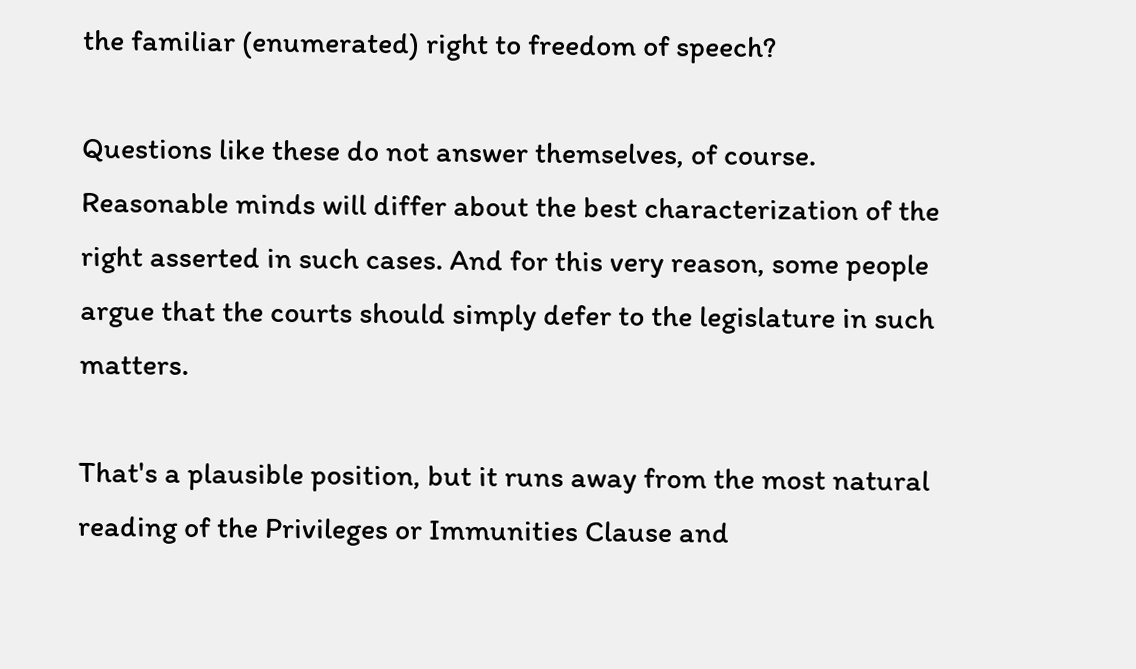the familiar (enumerated) right to freedom of speech?

Questions like these do not answer themselves, of course. Reasonable minds will differ about the best characterization of the right asserted in such cases. And for this very reason, some people argue that the courts should simply defer to the legislature in such matters.

That's a plausible position, but it runs away from the most natural reading of the Privileges or Immunities Clause and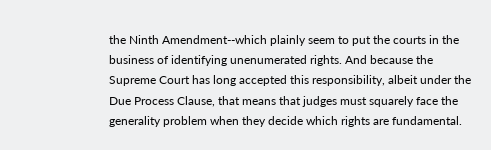the Ninth Amendment--which plainly seem to put the courts in the business of identifying unenumerated rights. And because the Supreme Court has long accepted this responsibility, albeit under the Due Process Clause, that means that judges must squarely face the generality problem when they decide which rights are fundamental.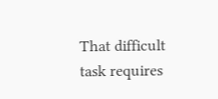That difficult task requires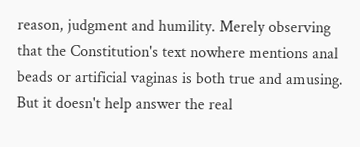reason, judgment and humility. Merely observing that the Constitution's text nowhere mentions anal beads or artificial vaginas is both true and amusing. But it doesn't help answer the real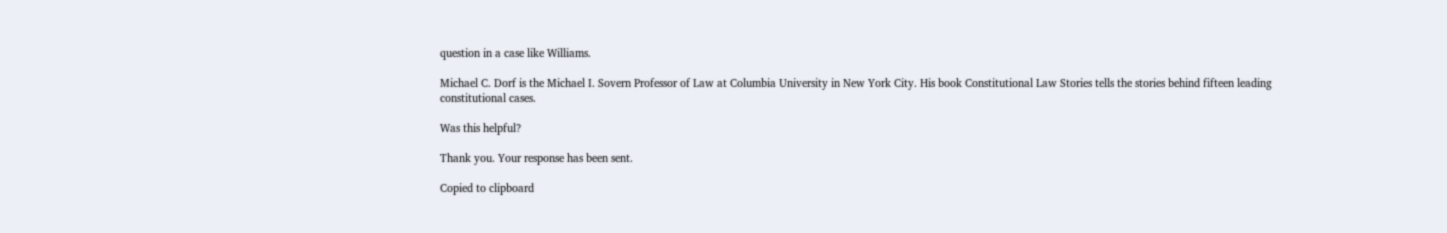question in a case like Williams.

Michael C. Dorf is the Michael I. Sovern Professor of Law at Columbia University in New York City. His book Constitutional Law Stories tells the stories behind fifteen leading constitutional cases.

Was this helpful?

Thank you. Your response has been sent.

Copied to clipboard